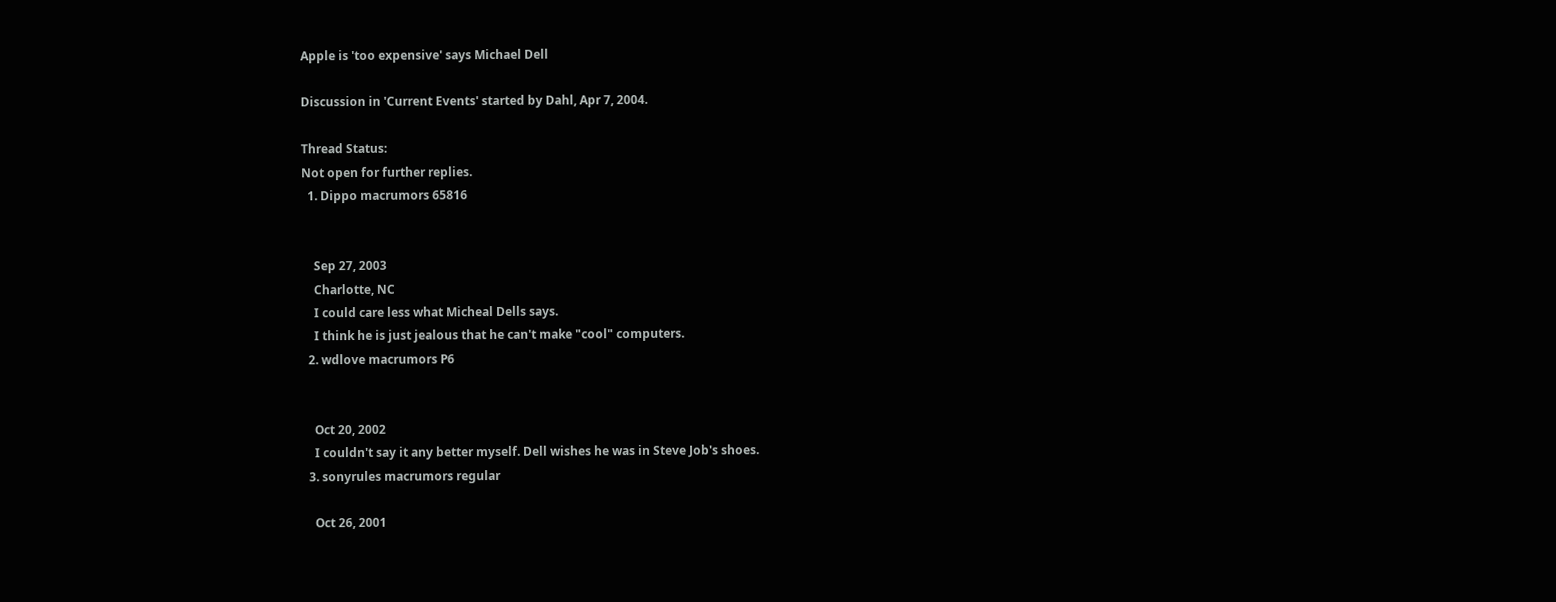Apple is 'too expensive' says Michael Dell

Discussion in 'Current Events' started by Dahl, Apr 7, 2004.

Thread Status:
Not open for further replies.
  1. Dippo macrumors 65816


    Sep 27, 2003
    Charlotte, NC
    I could care less what Micheal Dells says.
    I think he is just jealous that he can't make "cool" computers.
  2. wdlove macrumors P6


    Oct 20, 2002
    I couldn't say it any better myself. Dell wishes he was in Steve Job's shoes.
  3. sonyrules macrumors regular

    Oct 26, 2001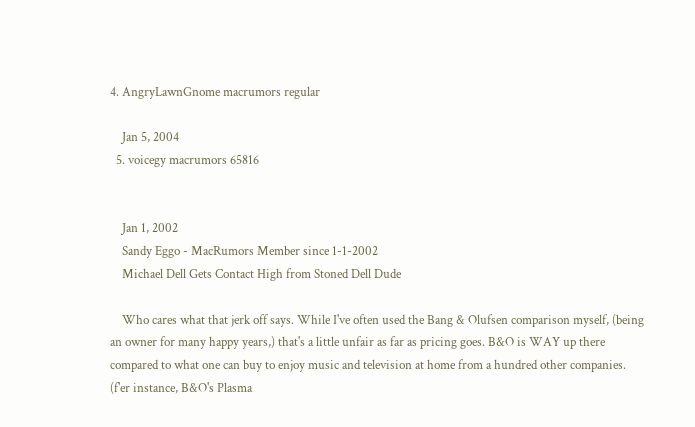4. AngryLawnGnome macrumors regular

    Jan 5, 2004
  5. voicegy macrumors 65816


    Jan 1, 2002
    Sandy Eggo - MacRumors Member since 1-1-2002
    Michael Dell Gets Contact High from Stoned Dell Dude

    Who cares what that jerk off says. While I've often used the Bang & Olufsen comparison myself, (being an owner for many happy years,) that's a little unfair as far as pricing goes. B&O is WAY up there compared to what one can buy to enjoy music and television at home from a hundred other companies. (f'er instance, B&O's Plasma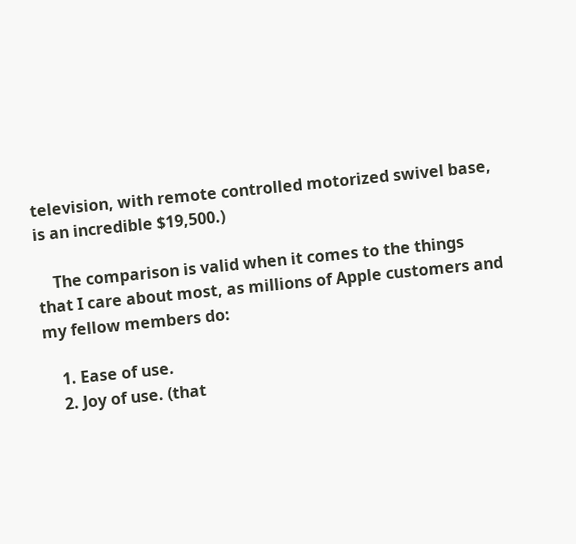television, with remote controlled motorized swivel base, is an incredible $19,500.)

    The comparison is valid when it comes to the things that I care about most, as millions of Apple customers and my fellow members do:

    1. Ease of use.
    2. Joy of use. (that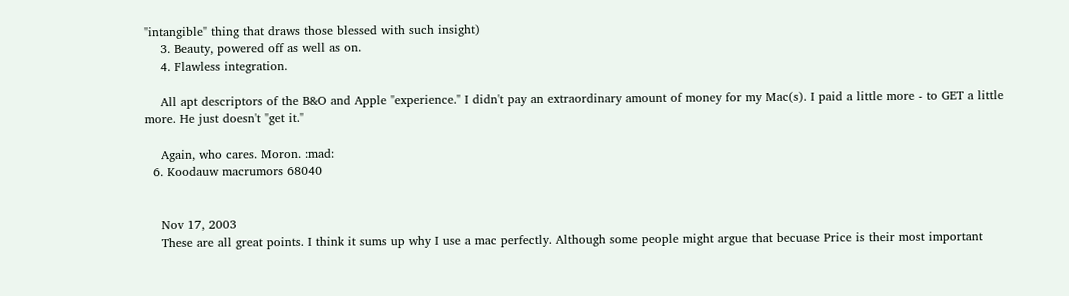"intangible" thing that draws those blessed with such insight)
    3. Beauty, powered off as well as on.
    4. Flawless integration.

    All apt descriptors of the B&O and Apple "experience." I didn't pay an extraordinary amount of money for my Mac(s). I paid a little more - to GET a little more. He just doesn't "get it."

    Again, who cares. Moron. :mad:
  6. Koodauw macrumors 68040


    Nov 17, 2003
    These are all great points. I think it sums up why I use a mac perfectly. Although some people might argue that becuase Price is their most important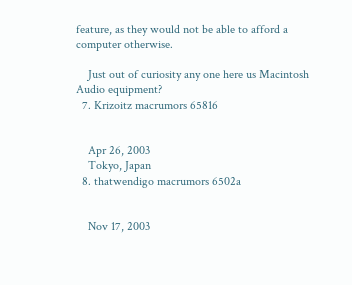feature, as they would not be able to afford a computer otherwise.

    Just out of curiosity any one here us Macintosh Audio equipment?
  7. Krizoitz macrumors 65816


    Apr 26, 2003
    Tokyo, Japan
  8. thatwendigo macrumors 6502a


    Nov 17, 2003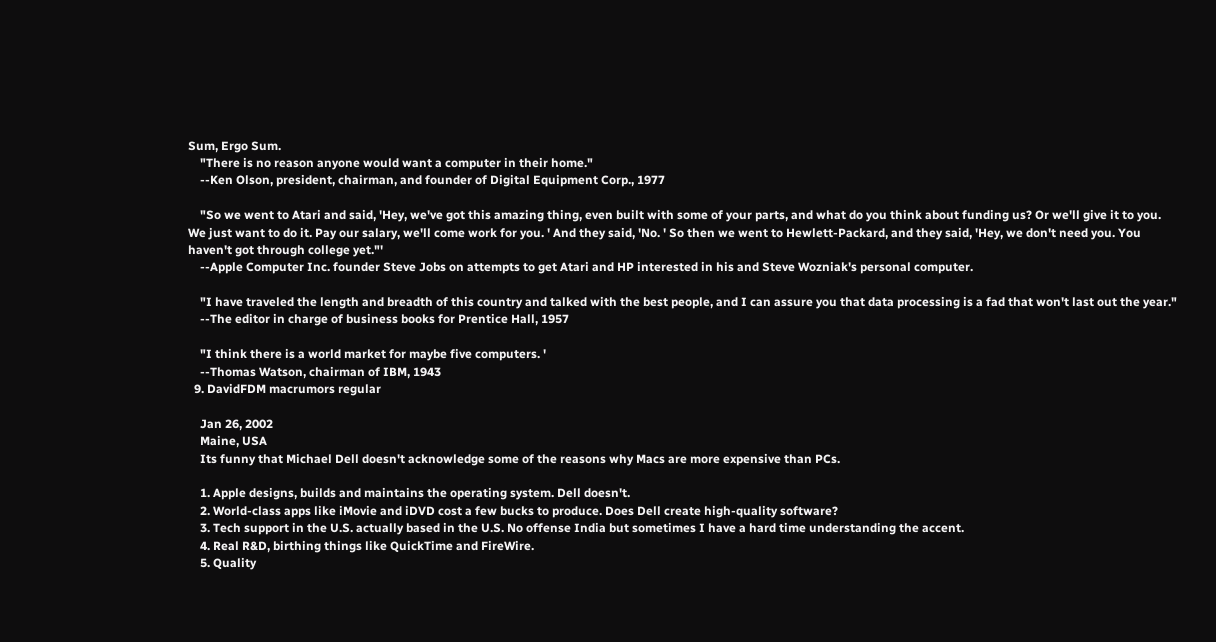Sum, Ergo Sum.
    "There is no reason anyone would want a computer in their home."
    --Ken Olson, president, chairman, and founder of Digital Equipment Corp., 1977

    "So we went to Atari and said, 'Hey, we've got this amazing thing, even built with some of your parts, and what do you think about funding us? Or we'll give it to you. We just want to do it. Pay our salary, we'll come work for you. ' And they said, 'No. ' So then we went to Hewlett-Packard, and they said, 'Hey, we don't need you. You haven't got through college yet."'
    --Apple Computer Inc. founder Steve Jobs on attempts to get Atari and HP interested in his and Steve Wozniak's personal computer.

    "I have traveled the length and breadth of this country and talked with the best people, and I can assure you that data processing is a fad that won't last out the year."
    --The editor in charge of business books for Prentice Hall, 1957

    "I think there is a world market for maybe five computers. '
    --Thomas Watson, chairman of IBM, 1943
  9. DavidFDM macrumors regular

    Jan 26, 2002
    Maine, USA
    Its funny that Michael Dell doesn't acknowledge some of the reasons why Macs are more expensive than PCs.

    1. Apple designs, builds and maintains the operating system. Dell doesn't.
    2. World-class apps like iMovie and iDVD cost a few bucks to produce. Does Dell create high-quality software?
    3. Tech support in the U.S. actually based in the U.S. No offense India but sometimes I have a hard time understanding the accent.
    4. Real R&D, birthing things like QuickTime and FireWire.
    5. Quality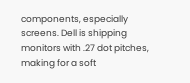components, especially screens. Dell is shipping monitors with .27 dot pitches, making for a soft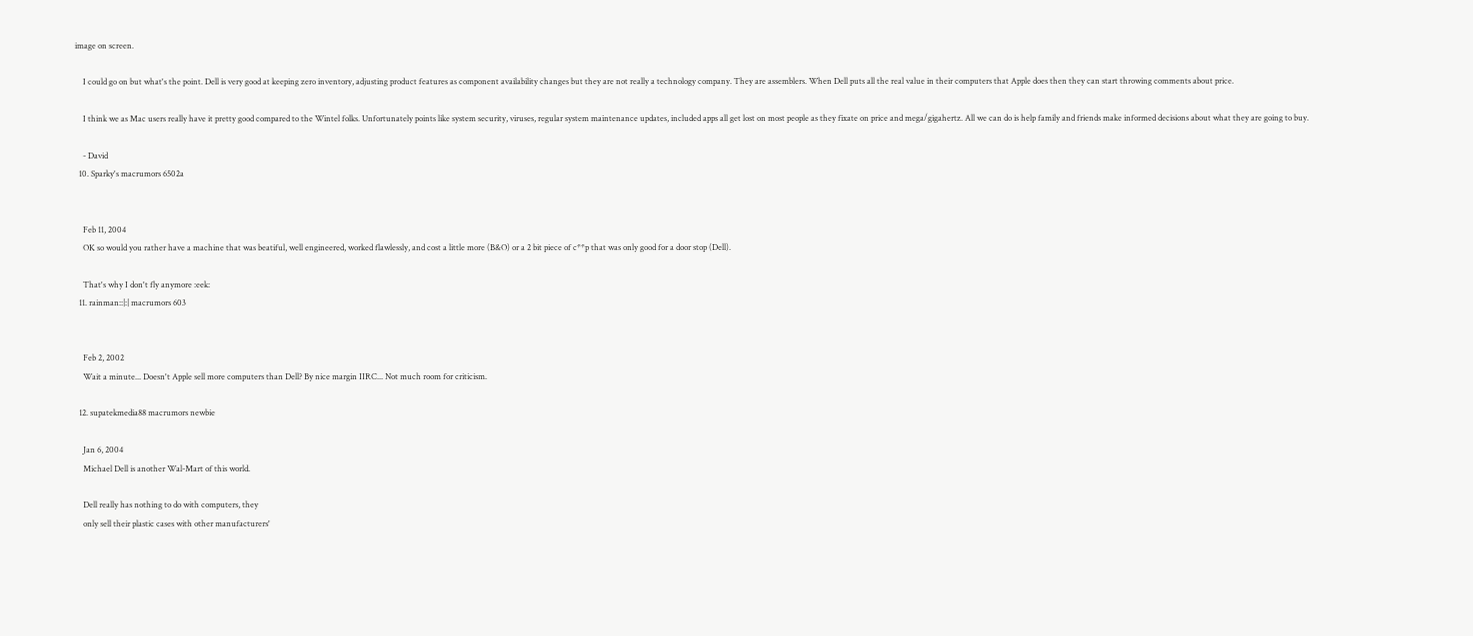image on screen.

    I could go on but what's the point. Dell is very good at keeping zero inventory, adjusting product features as component availability changes but they are not really a technology company. They are assemblers. When Dell puts all the real value in their computers that Apple does then they can start throwing comments about price.

    I think we as Mac users really have it pretty good compared to the Wintel folks. Unfortunately points like system security, viruses, regular system maintenance updates, included apps all get lost on most people as they fixate on price and mega/gigahertz. All we can do is help family and friends make informed decisions about what they are going to buy.

    - David
  10. Sparky's macrumors 6502a


    Feb 11, 2004
    OK so would you rather have a machine that was beatiful, well engineered, worked flawlessly, and cost a little more (B&O) or a 2 bit piece of c**p that was only good for a door stop (Dell).

    That's why I don't fly anymore :eek:
  11. rainman::|:| macrumors 603


    Feb 2, 2002
    Wait a minute... Doesn't Apple sell more computers than Dell? By nice margin IIRC... Not much room for criticism.

  12. supatekmedia88 macrumors newbie

    Jan 6, 2004
    Michael Dell is another Wal-Mart of this world.

    Dell really has nothing to do with computers, they
    only sell their plastic cases with other manufacturers'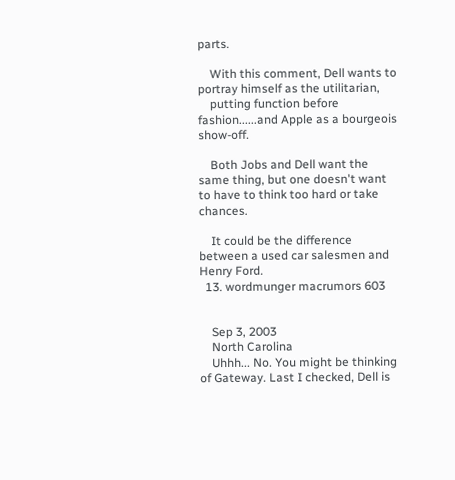parts.

    With this comment, Dell wants to portray himself as the utilitarian,
    putting function before fashion......and Apple as a bourgeois show-off.

    Both Jobs and Dell want the same thing, but one doesn't want to have to think too hard or take chances.

    It could be the difference between a used car salesmen and Henry Ford.
  13. wordmunger macrumors 603


    Sep 3, 2003
    North Carolina
    Uhhh... No. You might be thinking of Gateway. Last I checked, Dell is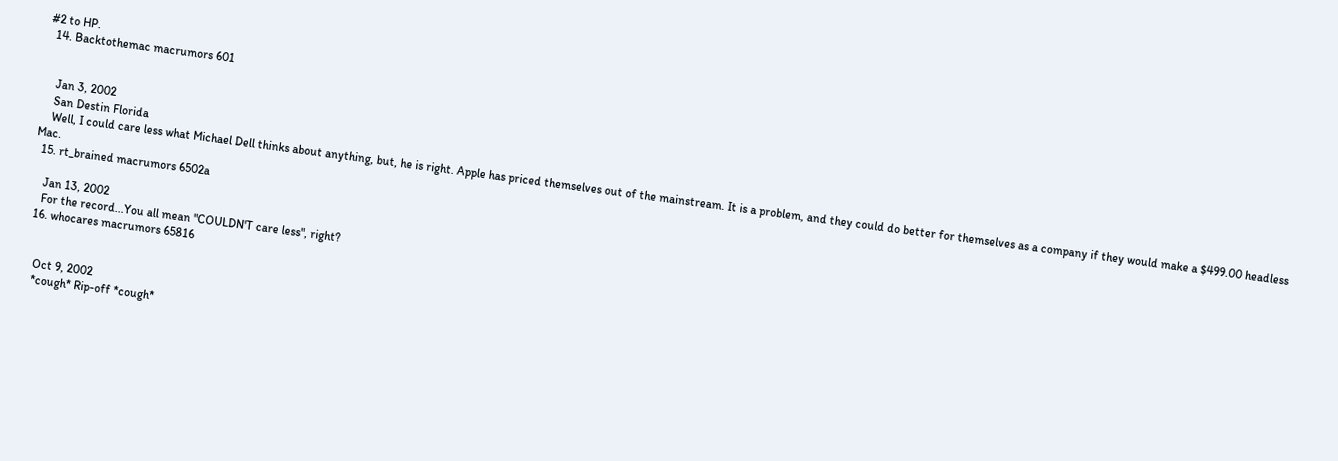#2 to HP.
  14. Backtothemac macrumors 601


    Jan 3, 2002
    San Destin Florida
    Well, I could care less what Michael Dell thinks about anything, but, he is right. Apple has priced themselves out of the mainstream. It is a problem, and they could do better for themselves as a company if they would make a $499.00 headless Mac.
  15. rt_brained macrumors 6502a

    Jan 13, 2002
    For the record...You all mean "COULDN'T care less", right?
  16. whocares macrumors 65816


    Oct 9, 2002
    *cough* Rip-off *cough*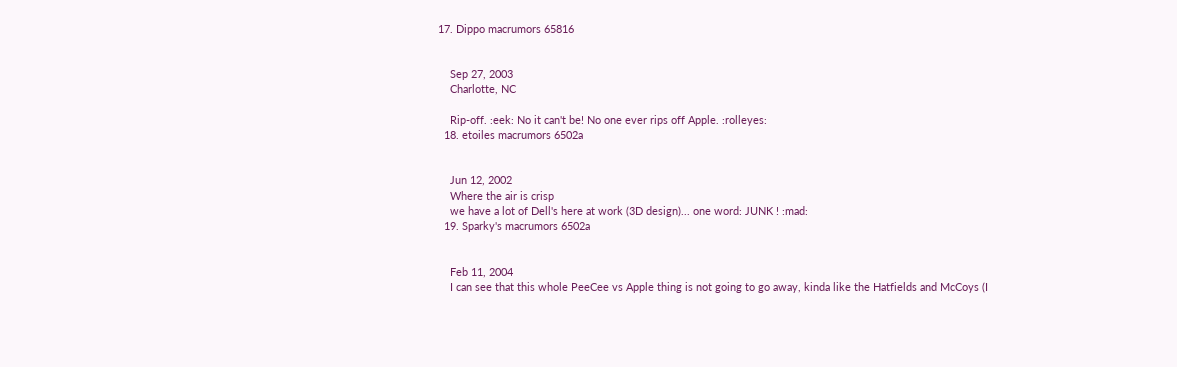17. Dippo macrumors 65816


    Sep 27, 2003
    Charlotte, NC

    Rip-off. :eek: No it can't be! No one ever rips off Apple. :rolleyes:
  18. etoiles macrumors 6502a


    Jun 12, 2002
    Where the air is crisp
    we have a lot of Dell's here at work (3D design)... one word: JUNK ! :mad:
  19. Sparky's macrumors 6502a


    Feb 11, 2004
    I can see that this whole PeeCee vs Apple thing is not going to go away, kinda like the Hatfields and McCoys (I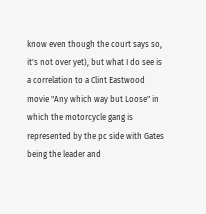know even though the court says so, it's not over yet), but what I do see is a correlation to a Clint Eastwood movie "Any which way but Loose" in which the motorcycle gang is represented by the pc side with Gates being the leader and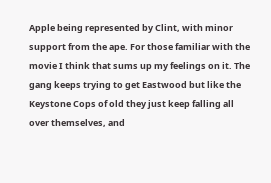Apple being represented by Clint, with minor support from the ape. For those familiar with the movie I think that sums up my feelings on it. The gang keeps trying to get Eastwood but like the Keystone Cops of old they just keep falling all over themselves, and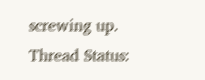screwing up.
Thread Status: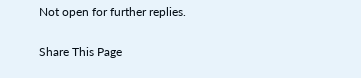Not open for further replies.

Share This Page